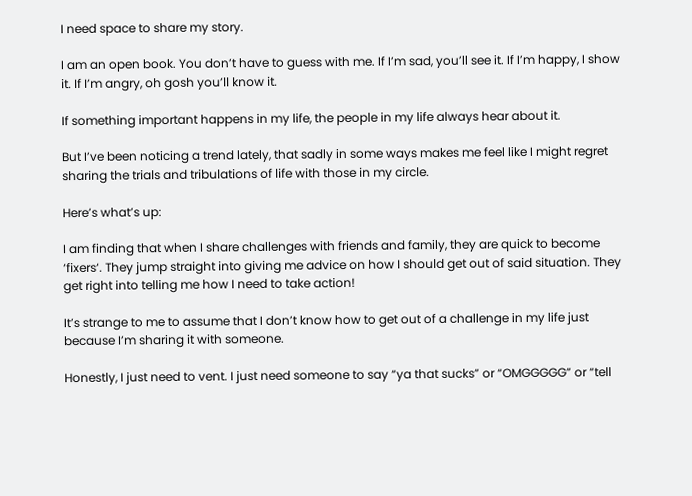I need space to share my story.

I am an open book. You don’t have to guess with me. If I’m sad, you’ll see it. If I’m happy, I show it. If I’m angry, oh gosh you’ll know it.

If something important happens in my life, the people in my life always hear about it.

But I’ve been noticing a trend lately, that sadly in some ways makes me feel like I might regret sharing the trials and tribulations of life with those in my circle.

Here’s what’s up:

I am finding that when I share challenges with friends and family, they are quick to become ‘fixers‘. They jump straight into giving me advice on how I should get out of said situation. They get right into telling me how I need to take action!

It’s strange to me to assume that I don’t know how to get out of a challenge in my life just because I’m sharing it with someone.

Honestly, I just need to vent. I just need someone to say “ya that sucks” or “OMGGGGG” or “tell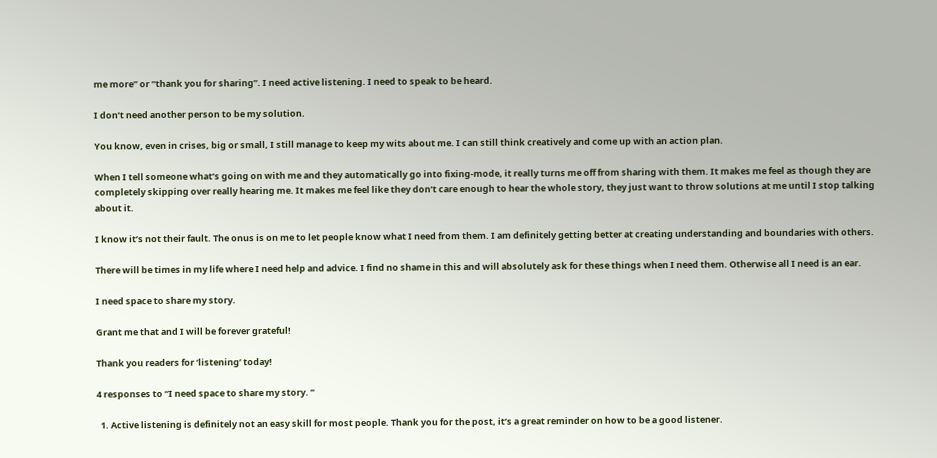me more” or “thank you for sharing”. I need active listening. I need to speak to be heard.

I don’t need another person to be my solution.

You know, even in crises, big or small, I still manage to keep my wits about me. I can still think creatively and come up with an action plan.

When I tell someone what’s going on with me and they automatically go into fixing-mode, it really turns me off from sharing with them. It makes me feel as though they are completely skipping over really hearing me. It makes me feel like they don’t care enough to hear the whole story, they just want to throw solutions at me until I stop talking about it.

I know it’s not their fault. The onus is on me to let people know what I need from them. I am definitely getting better at creating understanding and boundaries with others.

There will be times in my life where I need help and advice. I find no shame in this and will absolutely ask for these things when I need them. Otherwise all I need is an ear.

I need space to share my story.

Grant me that and I will be forever grateful!

Thank you readers for ‘listening’ today!

4 responses to “I need space to share my story. ”

  1. Active listening is definitely not an easy skill for most people. Thank you for the post, it’s a great reminder on how to be a good listener.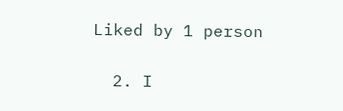Liked by 1 person

  2. I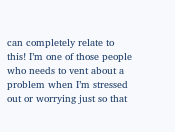can completely relate to this! I’m one of those people who needs to vent about a problem when I’m stressed out or worrying just so that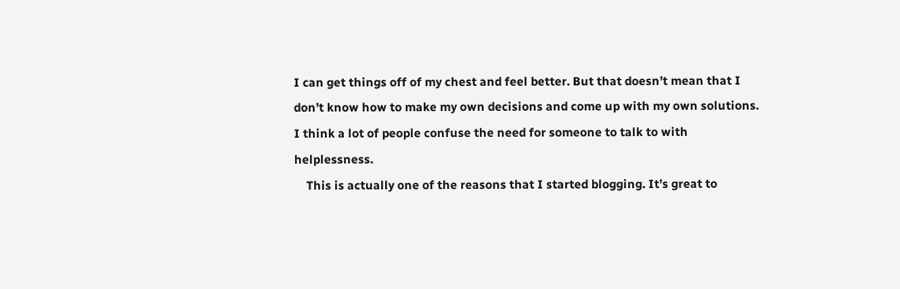I can get things off of my chest and feel better. But that doesn’t mean that I don’t know how to make my own decisions and come up with my own solutions. I think a lot of people confuse the need for someone to talk to with helplessness.
    This is actually one of the reasons that I started blogging. It’s great to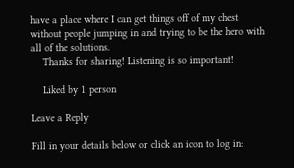have a place where I can get things off of my chest without people jumping in and trying to be the hero with all of the solutions.
    Thanks for sharing! Listening is so important!

    Liked by 1 person

Leave a Reply

Fill in your details below or click an icon to log in: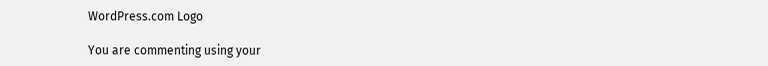WordPress.com Logo

You are commenting using your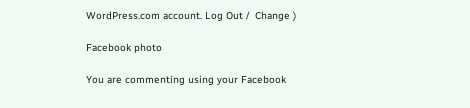WordPress.com account. Log Out /  Change )

Facebook photo

You are commenting using your Facebook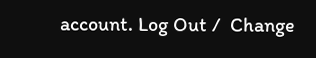account. Log Out /  Change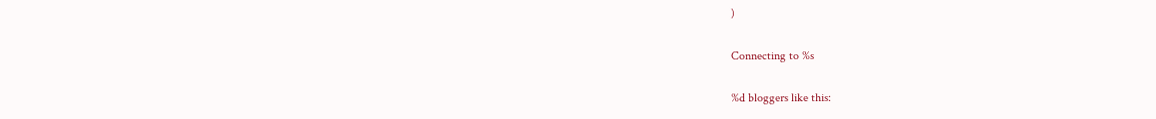)

Connecting to %s

%d bloggers like this: